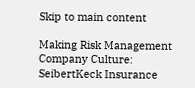Skip to main content

Making Risk Management Company Culture: SeibertKeck Insurance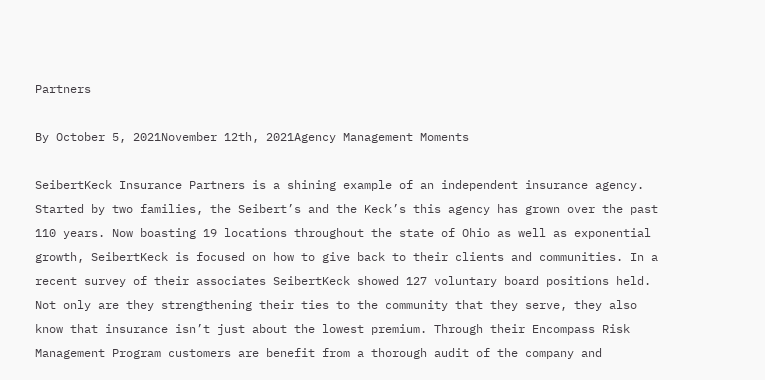Partners

By October 5, 2021November 12th, 2021Agency Management Moments

SeibertKeck Insurance Partners is a shining example of an independent insurance agency. Started by two families, the Seibert’s and the Keck’s this agency has grown over the past 110 years. Now boasting 19 locations throughout the state of Ohio as well as exponential growth, SeibertKeck is focused on how to give back to their clients and communities. In a recent survey of their associates SeibertKeck showed 127 voluntary board positions held. Not only are they strengthening their ties to the community that they serve, they also know that insurance isn’t just about the lowest premium. Through their Encompass Risk Management Program customers are benefit from a thorough audit of the company and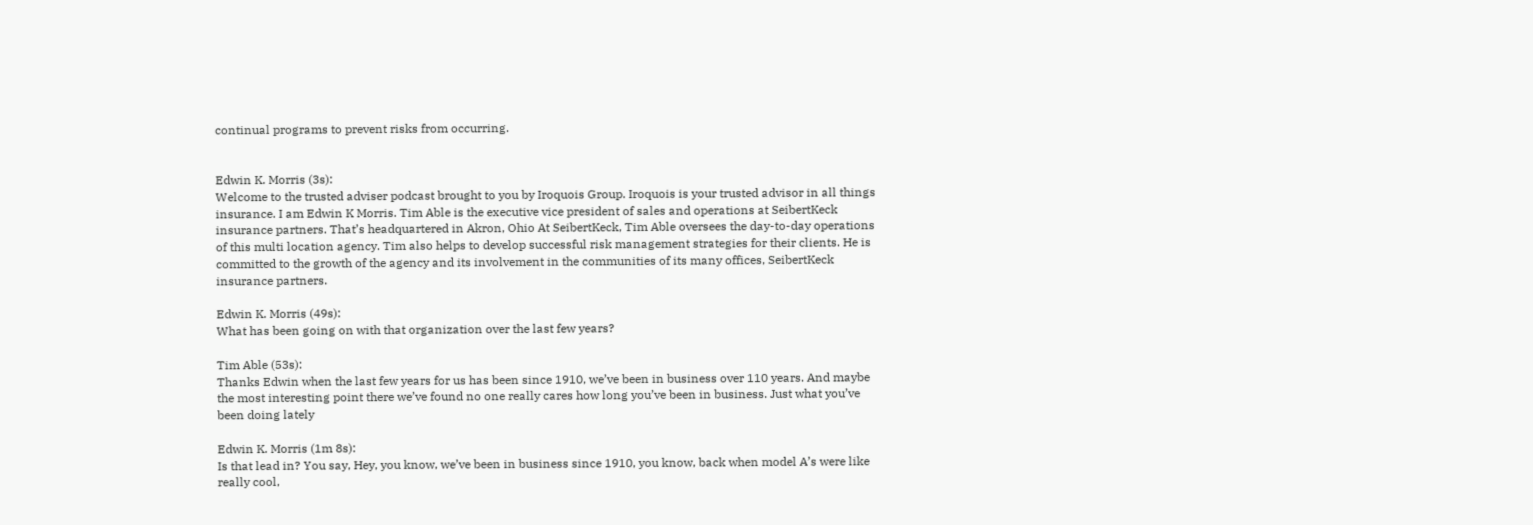continual programs to prevent risks from occurring.


Edwin K. Morris (3s):
Welcome to the trusted adviser podcast brought to you by Iroquois Group. Iroquois is your trusted advisor in all things insurance. I am Edwin K Morris. Tim Able is the executive vice president of sales and operations at SeibertKeck insurance partners. That’s headquartered in Akron, Ohio At SeibertKeck, Tim Able oversees the day-to-day operations of this multi location agency. Tim also helps to develop successful risk management strategies for their clients. He is committed to the growth of the agency and its involvement in the communities of its many offices, SeibertKeck insurance partners.

Edwin K. Morris (49s):
What has been going on with that organization over the last few years?

Tim Able (53s):
Thanks Edwin when the last few years for us has been since 1910, we’ve been in business over 110 years. And maybe the most interesting point there we’ve found no one really cares how long you’ve been in business. Just what you’ve been doing lately

Edwin K. Morris (1m 8s):
Is that lead in? You say, Hey, you know, we’ve been in business since 1910, you know, back when model A’s were like really cool,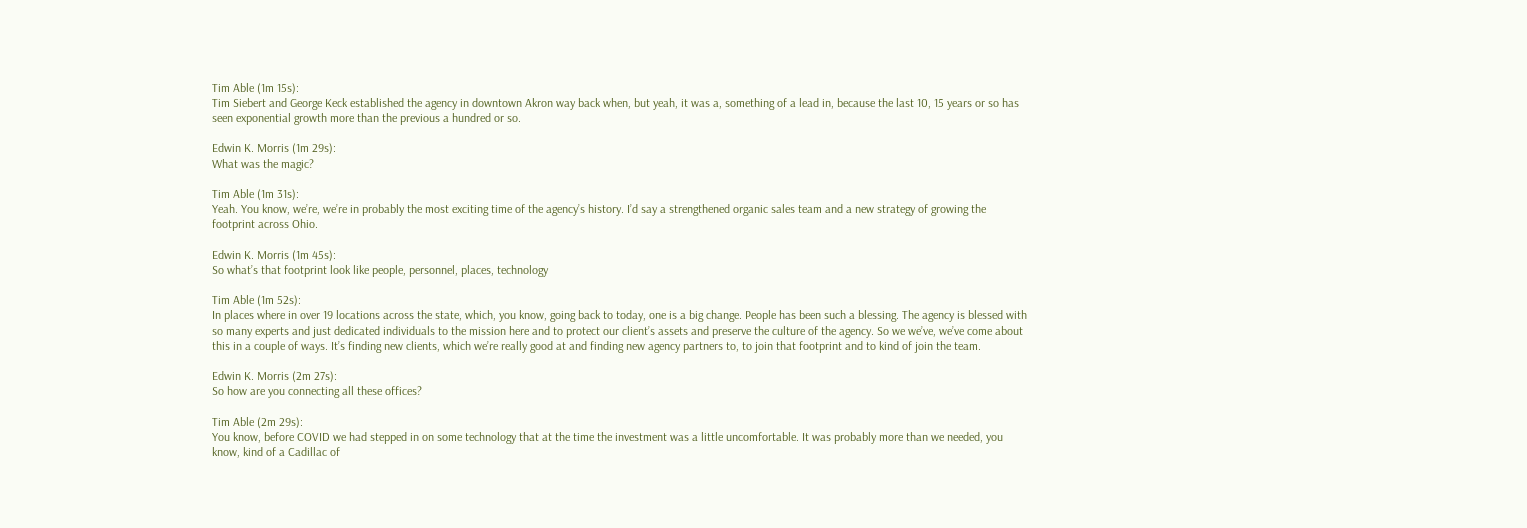Tim Able (1m 15s):
Tim Siebert and George Keck established the agency in downtown Akron way back when, but yeah, it was a, something of a lead in, because the last 10, 15 years or so has seen exponential growth more than the previous a hundred or so.

Edwin K. Morris (1m 29s):
What was the magic?

Tim Able (1m 31s):
Yeah. You know, we’re, we’re in probably the most exciting time of the agency’s history. I’d say a strengthened organic sales team and a new strategy of growing the footprint across Ohio.

Edwin K. Morris (1m 45s):
So what’s that footprint look like people, personnel, places, technology

Tim Able (1m 52s):
In places where in over 19 locations across the state, which, you know, going back to today, one is a big change. People has been such a blessing. The agency is blessed with so many experts and just dedicated individuals to the mission here and to protect our client’s assets and preserve the culture of the agency. So we we’ve, we’ve come about this in a couple of ways. It’s finding new clients, which we’re really good at and finding new agency partners to, to join that footprint and to kind of join the team.

Edwin K. Morris (2m 27s):
So how are you connecting all these offices?

Tim Able (2m 29s):
You know, before COVID we had stepped in on some technology that at the time the investment was a little uncomfortable. It was probably more than we needed, you know, kind of a Cadillac of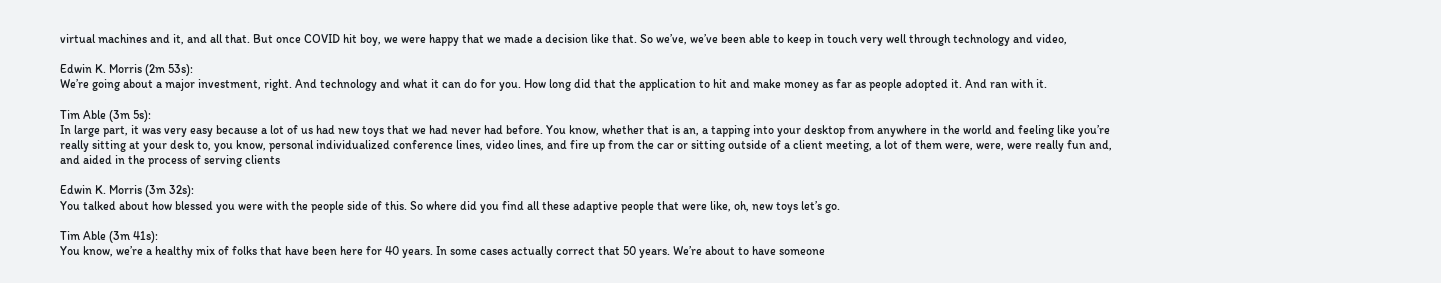virtual machines and it, and all that. But once COVID hit boy, we were happy that we made a decision like that. So we’ve, we’ve been able to keep in touch very well through technology and video,

Edwin K. Morris (2m 53s):
We’re going about a major investment, right. And technology and what it can do for you. How long did that the application to hit and make money as far as people adopted it. And ran with it.

Tim Able (3m 5s):
In large part, it was very easy because a lot of us had new toys that we had never had before. You know, whether that is an, a tapping into your desktop from anywhere in the world and feeling like you’re really sitting at your desk to, you know, personal individualized conference lines, video lines, and fire up from the car or sitting outside of a client meeting, a lot of them were, were, were really fun and, and aided in the process of serving clients

Edwin K. Morris (3m 32s):
You talked about how blessed you were with the people side of this. So where did you find all these adaptive people that were like, oh, new toys let’s go.

Tim Able (3m 41s):
You know, we’re a healthy mix of folks that have been here for 40 years. In some cases actually correct that 50 years. We’re about to have someone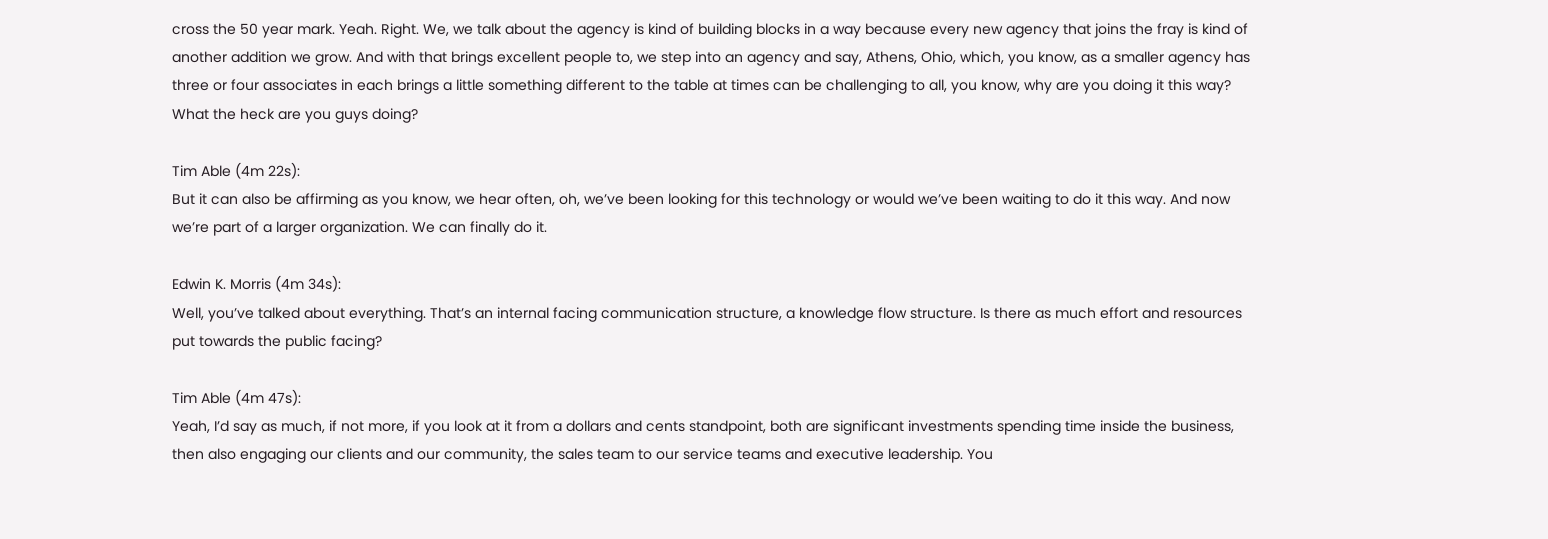cross the 50 year mark. Yeah. Right. We, we talk about the agency is kind of building blocks in a way because every new agency that joins the fray is kind of another addition we grow. And with that brings excellent people to, we step into an agency and say, Athens, Ohio, which, you know, as a smaller agency has three or four associates in each brings a little something different to the table at times can be challenging to all, you know, why are you doing it this way? What the heck are you guys doing?

Tim Able (4m 22s):
But it can also be affirming as you know, we hear often, oh, we’ve been looking for this technology or would we’ve been waiting to do it this way. And now we’re part of a larger organization. We can finally do it.

Edwin K. Morris (4m 34s):
Well, you’ve talked about everything. That’s an internal facing communication structure, a knowledge flow structure. Is there as much effort and resources put towards the public facing?

Tim Able (4m 47s):
Yeah, I’d say as much, if not more, if you look at it from a dollars and cents standpoint, both are significant investments spending time inside the business, then also engaging our clients and our community, the sales team to our service teams and executive leadership. You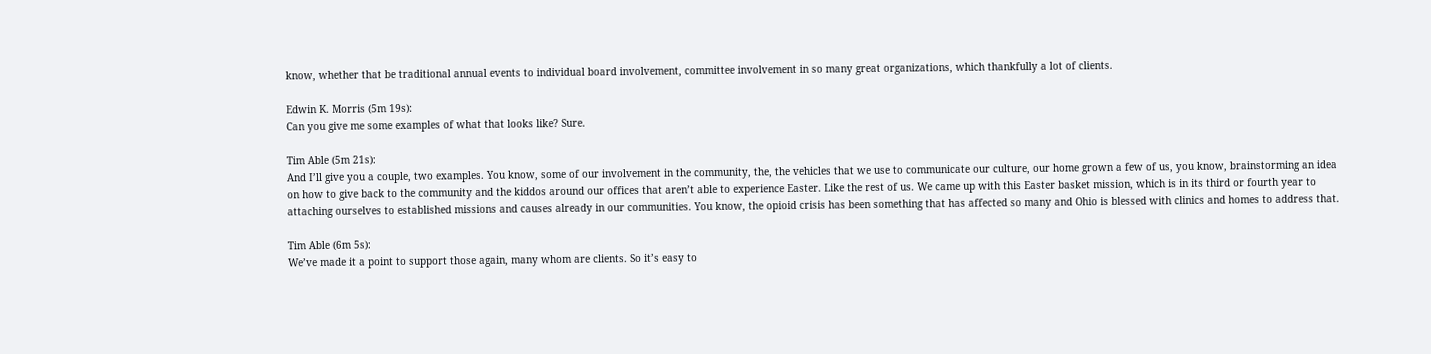know, whether that be traditional annual events to individual board involvement, committee involvement in so many great organizations, which thankfully a lot of clients.

Edwin K. Morris (5m 19s):
Can you give me some examples of what that looks like? Sure.

Tim Able (5m 21s):
And I’ll give you a couple, two examples. You know, some of our involvement in the community, the, the vehicles that we use to communicate our culture, our home grown a few of us, you know, brainstorming an idea on how to give back to the community and the kiddos around our offices that aren’t able to experience Easter. Like the rest of us. We came up with this Easter basket mission, which is in its third or fourth year to attaching ourselves to established missions and causes already in our communities. You know, the opioid crisis has been something that has affected so many and Ohio is blessed with clinics and homes to address that.

Tim Able (6m 5s):
We’ve made it a point to support those again, many whom are clients. So it’s easy to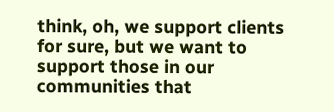think, oh, we support clients for sure, but we want to support those in our communities that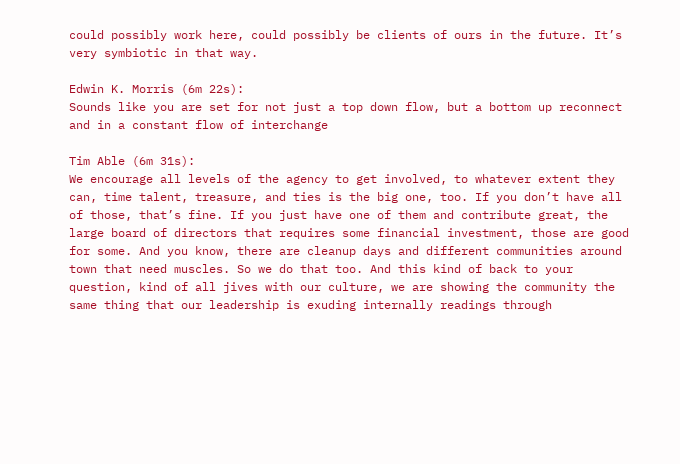could possibly work here, could possibly be clients of ours in the future. It’s very symbiotic in that way.

Edwin K. Morris (6m 22s):
Sounds like you are set for not just a top down flow, but a bottom up reconnect and in a constant flow of interchange

Tim Able (6m 31s):
We encourage all levels of the agency to get involved, to whatever extent they can, time talent, treasure, and ties is the big one, too. If you don’t have all of those, that’s fine. If you just have one of them and contribute great, the large board of directors that requires some financial investment, those are good for some. And you know, there are cleanup days and different communities around town that need muscles. So we do that too. And this kind of back to your question, kind of all jives with our culture, we are showing the community the same thing that our leadership is exuding internally readings through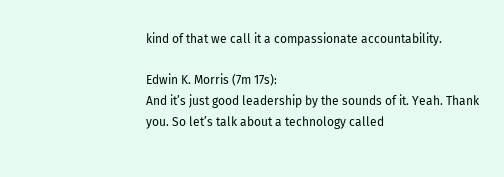kind of that we call it a compassionate accountability.

Edwin K. Morris (7m 17s):
And it’s just good leadership by the sounds of it. Yeah. Thank you. So let’s talk about a technology called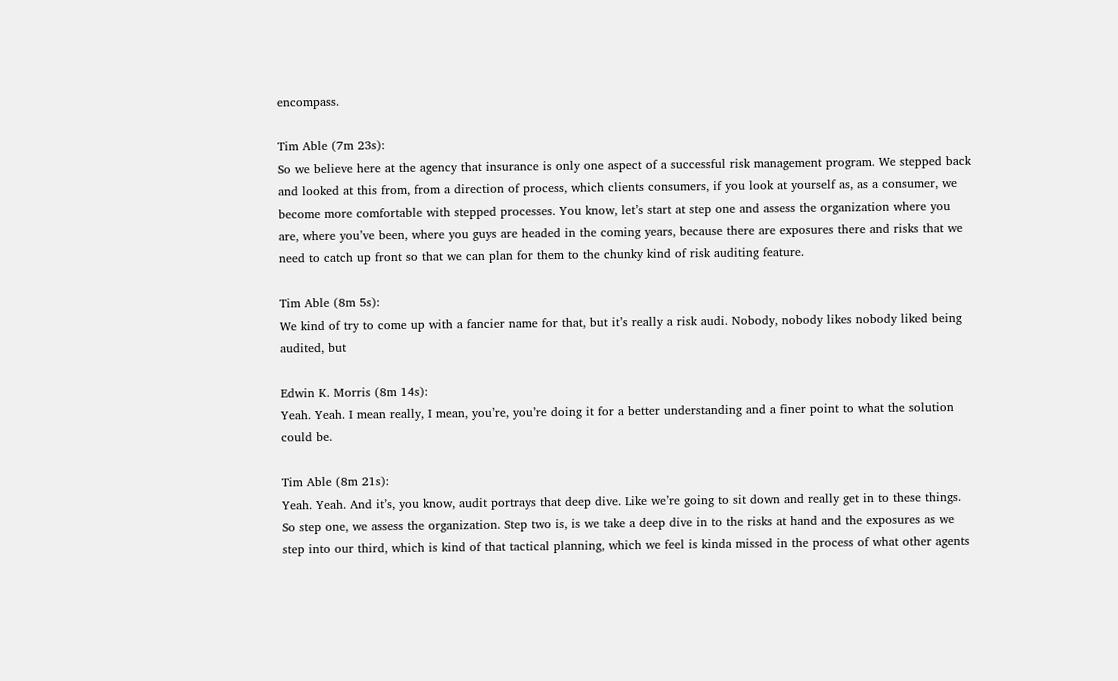encompass.

Tim Able (7m 23s):
So we believe here at the agency that insurance is only one aspect of a successful risk management program. We stepped back and looked at this from, from a direction of process, which clients consumers, if you look at yourself as, as a consumer, we become more comfortable with stepped processes. You know, let’s start at step one and assess the organization where you are, where you’ve been, where you guys are headed in the coming years, because there are exposures there and risks that we need to catch up front so that we can plan for them to the chunky kind of risk auditing feature.

Tim Able (8m 5s):
We kind of try to come up with a fancier name for that, but it’s really a risk audi. Nobody, nobody likes nobody liked being audited, but

Edwin K. Morris (8m 14s):
Yeah. Yeah. I mean really, I mean, you’re, you’re doing it for a better understanding and a finer point to what the solution could be.

Tim Able (8m 21s):
Yeah. Yeah. And it’s, you know, audit portrays that deep dive. Like we’re going to sit down and really get in to these things. So step one, we assess the organization. Step two is, is we take a deep dive in to the risks at hand and the exposures as we step into our third, which is kind of that tactical planning, which we feel is kinda missed in the process of what other agents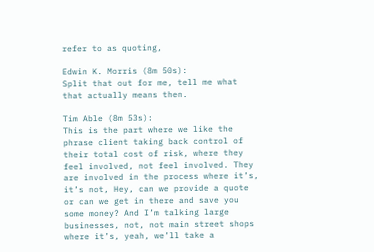refer to as quoting,

Edwin K. Morris (8m 50s):
Split that out for me, tell me what that actually means then.

Tim Able (8m 53s):
This is the part where we like the phrase client taking back control of their total cost of risk, where they feel involved, not feel involved. They are involved in the process where it’s, it’s not, Hey, can we provide a quote or can we get in there and save you some money? And I’m talking large businesses, not, not main street shops where it’s, yeah, we’ll take a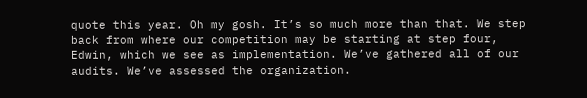quote this year. Oh my gosh. It’s so much more than that. We step back from where our competition may be starting at step four, Edwin, which we see as implementation. We’ve gathered all of our audits. We’ve assessed the organization.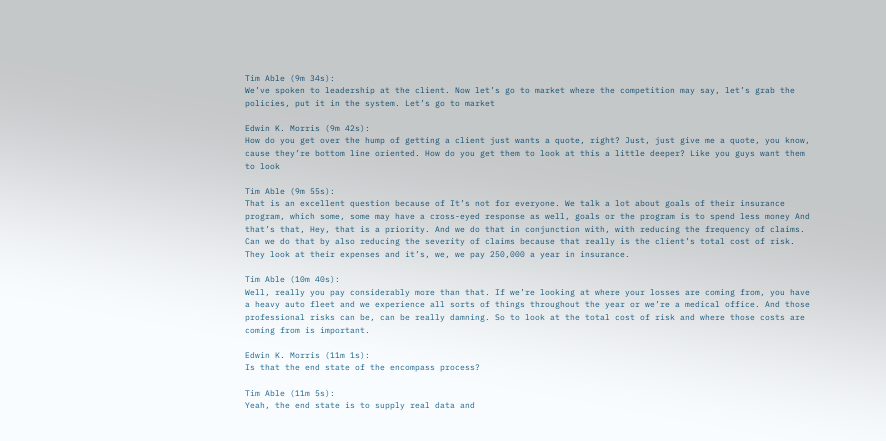Tim Able (9m 34s):
We’ve spoken to leadership at the client. Now let’s go to market where the competition may say, let’s grab the policies, put it in the system. Let’s go to market

Edwin K. Morris (9m 42s):
How do you get over the hump of getting a client just wants a quote, right? Just, just give me a quote, you know, cause they’re bottom line oriented. How do you get them to look at this a little deeper? Like you guys want them to look

Tim Able (9m 55s):
That is an excellent question because of It’s not for everyone. We talk a lot about goals of their insurance program, which some, some may have a cross-eyed response as well, goals or the program is to spend less money And that’s that, Hey, that is a priority. And we do that in conjunction with, with reducing the frequency of claims. Can we do that by also reducing the severity of claims because that really is the client’s total cost of risk. They look at their expenses and it’s, we, we pay 250,000 a year in insurance.

Tim Able (10m 40s):
Well, really you pay considerably more than that. If we’re looking at where your losses are coming from, you have a heavy auto fleet and we experience all sorts of things throughout the year or we’re a medical office. And those professional risks can be, can be really damning. So to look at the total cost of risk and where those costs are coming from is important.

Edwin K. Morris (11m 1s):
Is that the end state of the encompass process?

Tim Able (11m 5s):
Yeah, the end state is to supply real data and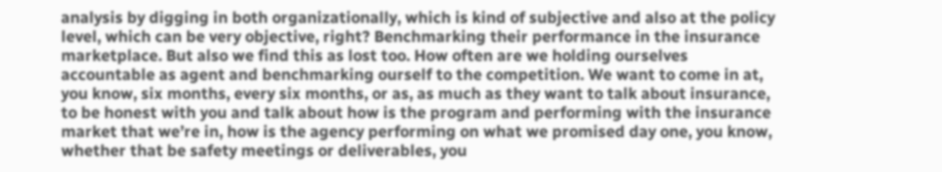analysis by digging in both organizationally, which is kind of subjective and also at the policy level, which can be very objective, right? Benchmarking their performance in the insurance marketplace. But also we find this as lost too. How often are we holding ourselves accountable as agent and benchmarking ourself to the competition. We want to come in at, you know, six months, every six months, or as, as much as they want to talk about insurance, to be honest with you and talk about how is the program and performing with the insurance market that we’re in, how is the agency performing on what we promised day one, you know, whether that be safety meetings or deliverables, you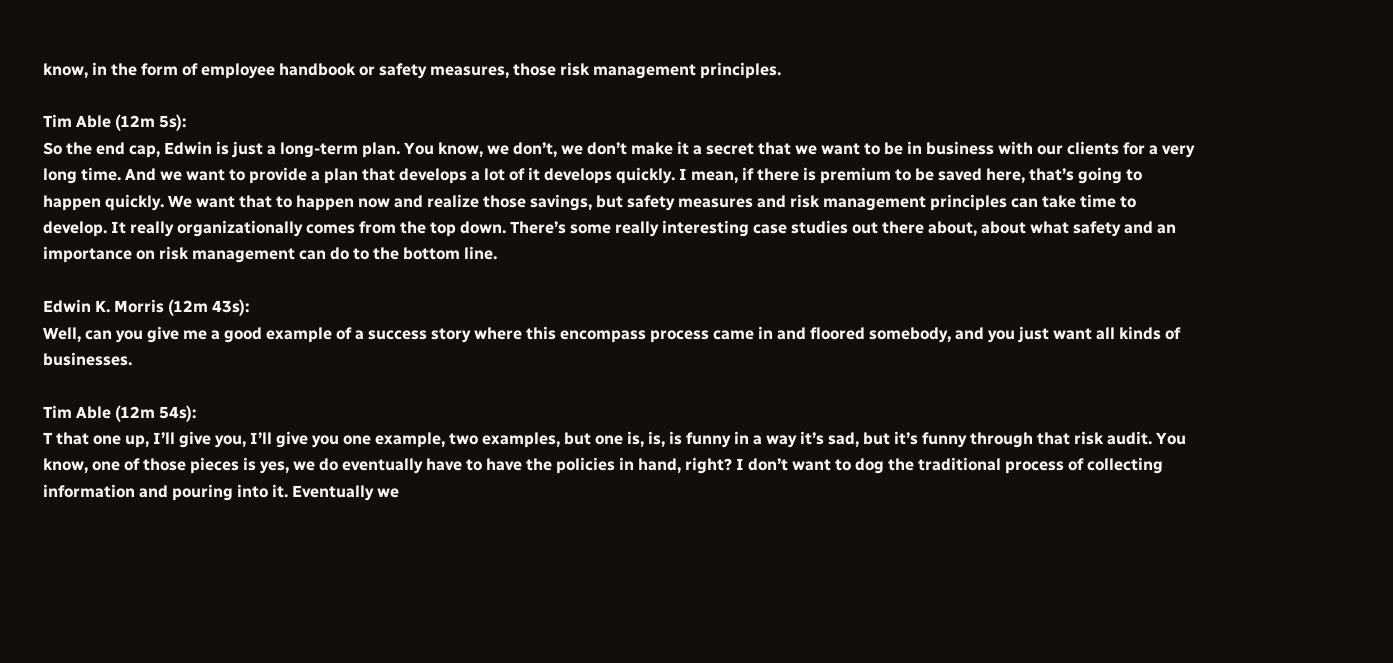know, in the form of employee handbook or safety measures, those risk management principles.

Tim Able (12m 5s):
So the end cap, Edwin is just a long-term plan. You know, we don’t, we don’t make it a secret that we want to be in business with our clients for a very long time. And we want to provide a plan that develops a lot of it develops quickly. I mean, if there is premium to be saved here, that’s going to happen quickly. We want that to happen now and realize those savings, but safety measures and risk management principles can take time to develop. It really organizationally comes from the top down. There’s some really interesting case studies out there about, about what safety and an importance on risk management can do to the bottom line.

Edwin K. Morris (12m 43s):
Well, can you give me a good example of a success story where this encompass process came in and floored somebody, and you just want all kinds of businesses.

Tim Able (12m 54s):
T that one up, I’ll give you, I’ll give you one example, two examples, but one is, is, is funny in a way it’s sad, but it’s funny through that risk audit. You know, one of those pieces is yes, we do eventually have to have the policies in hand, right? I don’t want to dog the traditional process of collecting information and pouring into it. Eventually we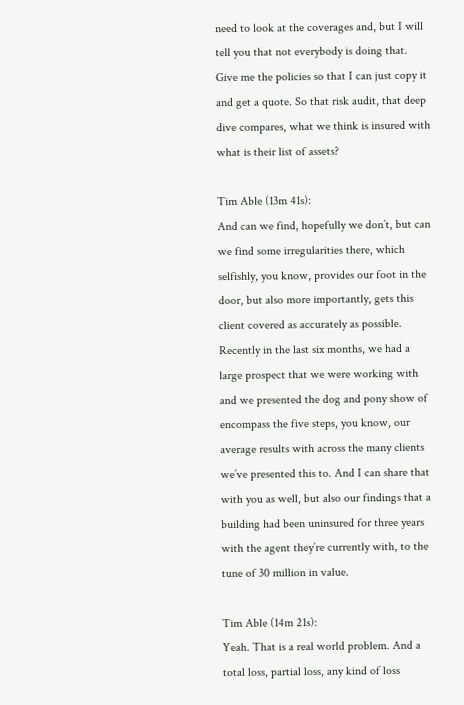need to look at the coverages and, but I will tell you that not everybody is doing that. Give me the policies so that I can just copy it and get a quote. So that risk audit, that deep dive compares, what we think is insured with what is their list of assets?

Tim Able (13m 41s):
And can we find, hopefully we don’t, but can we find some irregularities there, which selfishly, you know, provides our foot in the door, but also more importantly, gets this client covered as accurately as possible. Recently in the last six months, we had a large prospect that we were working with and we presented the dog and pony show of encompass the five steps, you know, our average results with across the many clients we’ve presented this to. And I can share that with you as well, but also our findings that a building had been uninsured for three years with the agent they’re currently with, to the tune of 30 million in value.

Tim Able (14m 21s):
Yeah. That is a real world problem. And a total loss, partial loss, any kind of loss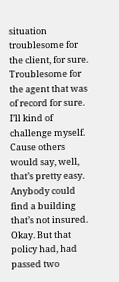situation troublesome for the client, for sure. Troublesome for the agent that was of record for sure. I’ll kind of challenge myself. Cause others would say, well, that’s pretty easy. Anybody could find a building that’s not insured. Okay. But that policy had, had passed two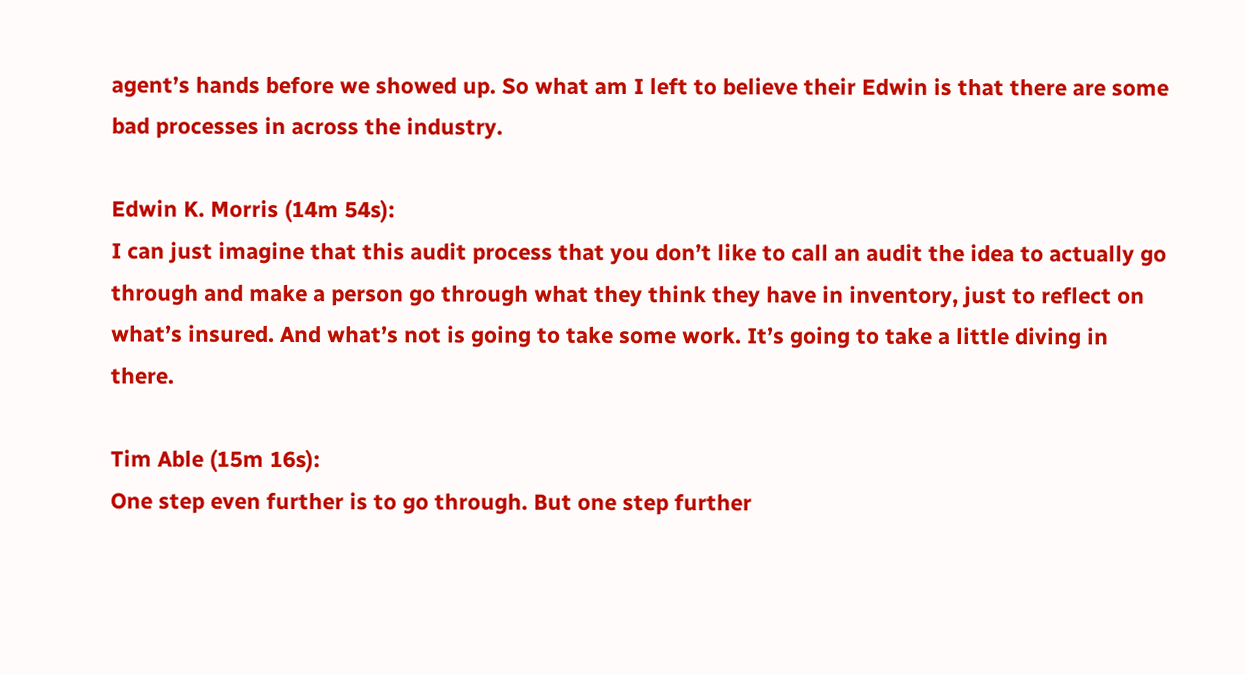agent’s hands before we showed up. So what am I left to believe their Edwin is that there are some bad processes in across the industry.

Edwin K. Morris (14m 54s):
I can just imagine that this audit process that you don’t like to call an audit the idea to actually go through and make a person go through what they think they have in inventory, just to reflect on what’s insured. And what’s not is going to take some work. It’s going to take a little diving in there.

Tim Able (15m 16s):
One step even further is to go through. But one step further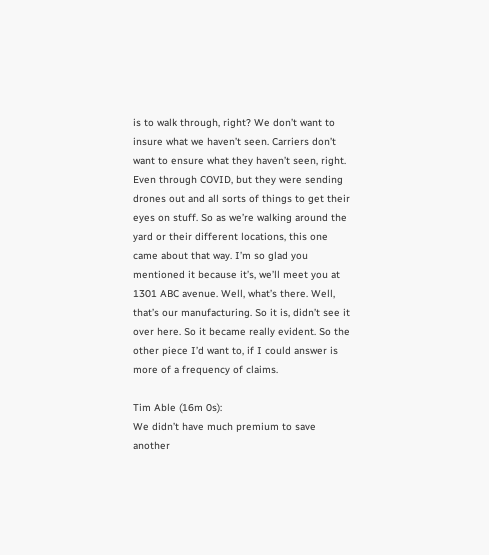is to walk through, right? We don’t want to insure what we haven’t seen. Carriers don’t want to ensure what they haven’t seen, right. Even through COVID, but they were sending drones out and all sorts of things to get their eyes on stuff. So as we’re walking around the yard or their different locations, this one came about that way. I’m so glad you mentioned it because it’s, we’ll meet you at 1301 ABC avenue. Well, what’s there. Well, that’s our manufacturing. So it is, didn’t see it over here. So it became really evident. So the other piece I’d want to, if I could answer is more of a frequency of claims.

Tim Able (16m 0s):
We didn’t have much premium to save another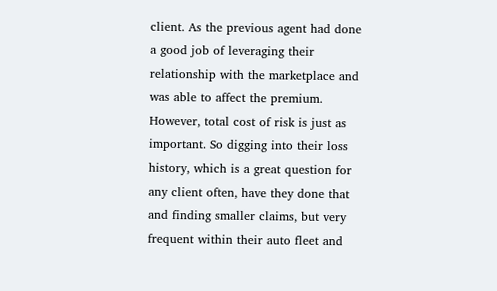client. As the previous agent had done a good job of leveraging their relationship with the marketplace and was able to affect the premium. However, total cost of risk is just as important. So digging into their loss history, which is a great question for any client often, have they done that and finding smaller claims, but very frequent within their auto fleet and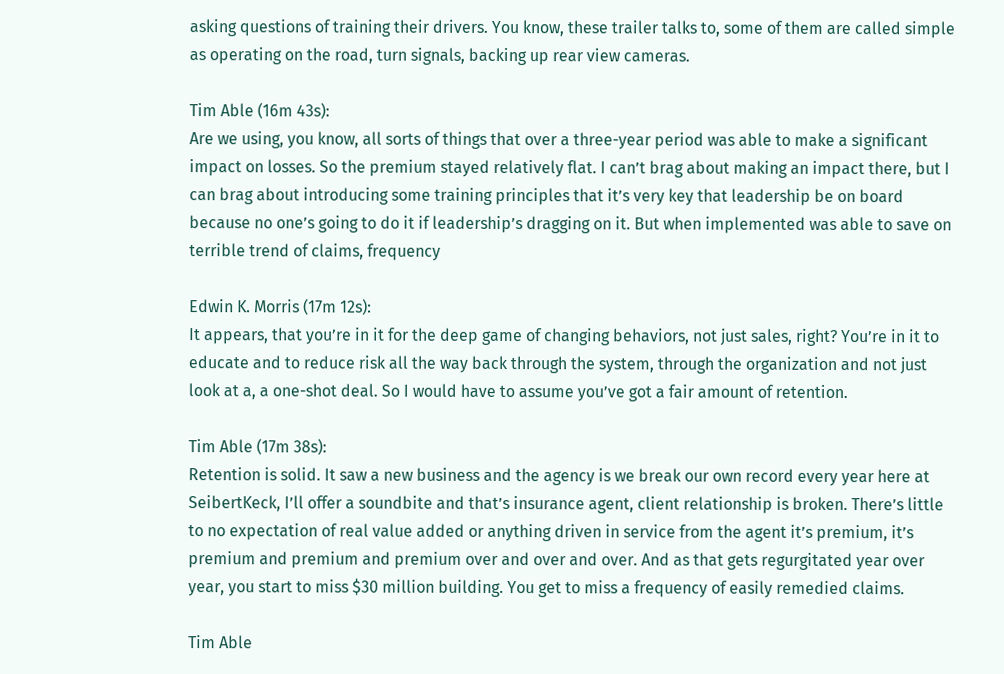asking questions of training their drivers. You know, these trailer talks to, some of them are called simple as operating on the road, turn signals, backing up rear view cameras.

Tim Able (16m 43s):
Are we using, you know, all sorts of things that over a three-year period was able to make a significant impact on losses. So the premium stayed relatively flat. I can’t brag about making an impact there, but I can brag about introducing some training principles that it’s very key that leadership be on board because no one’s going to do it if leadership’s dragging on it. But when implemented was able to save on terrible trend of claims, frequency

Edwin K. Morris (17m 12s):
It appears, that you’re in it for the deep game of changing behaviors, not just sales, right? You’re in it to educate and to reduce risk all the way back through the system, through the organization and not just look at a, a one-shot deal. So I would have to assume you’ve got a fair amount of retention.

Tim Able (17m 38s):
Retention is solid. It saw a new business and the agency is we break our own record every year here at SeibertKeck, I’ll offer a soundbite and that’s insurance agent, client relationship is broken. There’s little to no expectation of real value added or anything driven in service from the agent it’s premium, it’s premium and premium and premium over and over and over. And as that gets regurgitated year over year, you start to miss $30 million building. You get to miss a frequency of easily remedied claims.

Tim Able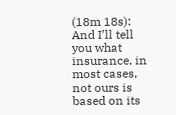(18m 18s):
And I’ll tell you what insurance, in most cases, not ours is based on its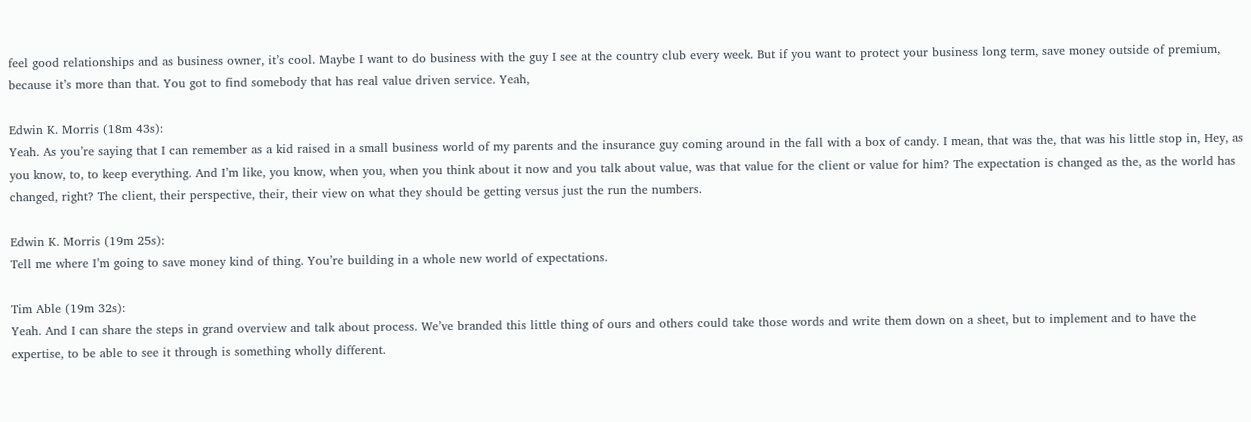feel good relationships and as business owner, it’s cool. Maybe I want to do business with the guy I see at the country club every week. But if you want to protect your business long term, save money outside of premium, because it’s more than that. You got to find somebody that has real value driven service. Yeah,

Edwin K. Morris (18m 43s):
Yeah. As you’re saying that I can remember as a kid raised in a small business world of my parents and the insurance guy coming around in the fall with a box of candy. I mean, that was the, that was his little stop in, Hey, as you know, to, to keep everything. And I’m like, you know, when you, when you think about it now and you talk about value, was that value for the client or value for him? The expectation is changed as the, as the world has changed, right? The client, their perspective, their, their view on what they should be getting versus just the run the numbers.

Edwin K. Morris (19m 25s):
Tell me where I’m going to save money kind of thing. You’re building in a whole new world of expectations.

Tim Able (19m 32s):
Yeah. And I can share the steps in grand overview and talk about process. We’ve branded this little thing of ours and others could take those words and write them down on a sheet, but to implement and to have the expertise, to be able to see it through is something wholly different.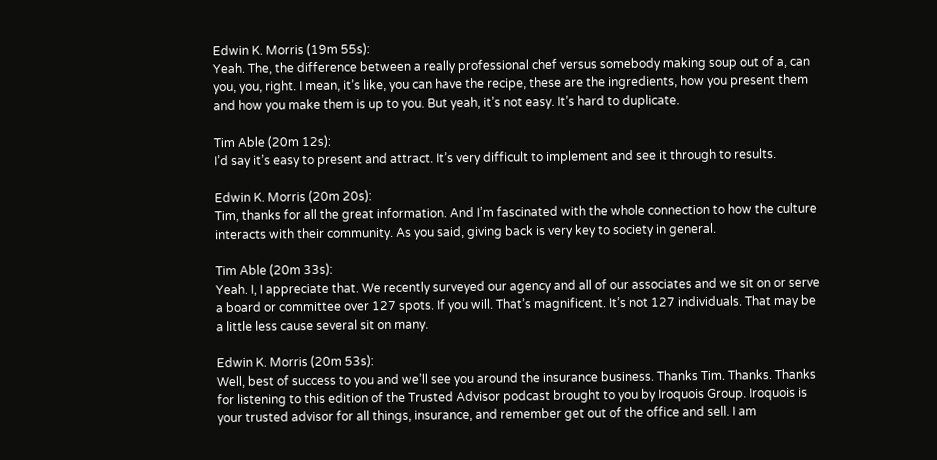Edwin K. Morris (19m 55s):
Yeah. The, the difference between a really professional chef versus somebody making soup out of a, can you, you, right. I mean, it’s like, you can have the recipe, these are the ingredients, how you present them and how you make them is up to you. But yeah, it’s not easy. It’s hard to duplicate.

Tim Able (20m 12s):
I’d say it’s easy to present and attract. It’s very difficult to implement and see it through to results.

Edwin K. Morris (20m 20s):
Tim, thanks for all the great information. And I’m fascinated with the whole connection to how the culture interacts with their community. As you said, giving back is very key to society in general.

Tim Able (20m 33s):
Yeah. I, I appreciate that. We recently surveyed our agency and all of our associates and we sit on or serve a board or committee over 127 spots. If you will. That’s magnificent. It’s not 127 individuals. That may be a little less cause several sit on many.

Edwin K. Morris (20m 53s):
Well, best of success to you and we’ll see you around the insurance business. Thanks Tim. Thanks. Thanks for listening to this edition of the Trusted Advisor podcast brought to you by Iroquois Group. Iroquois is your trusted advisor for all things, insurance, and remember get out of the office and sell. I am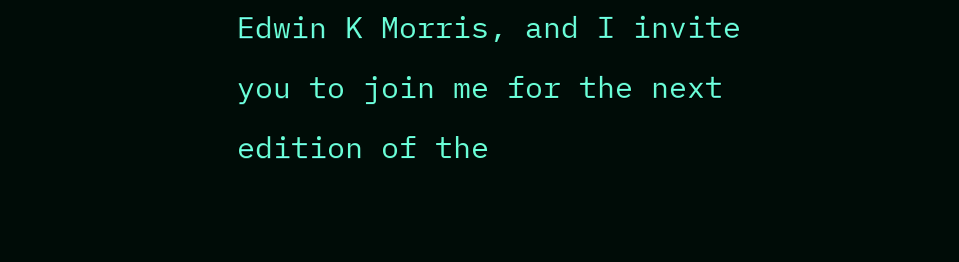Edwin K Morris, and I invite you to join me for the next edition of the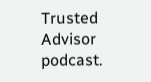Trusted Advisor podcast.